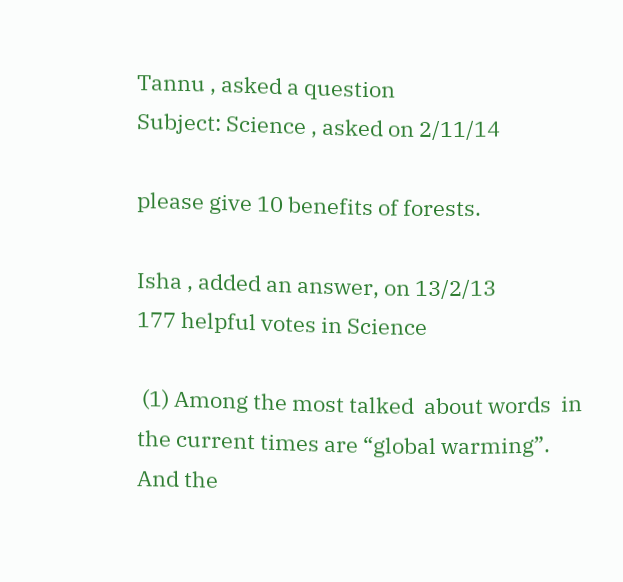Tannu , asked a question
Subject: Science , asked on 2/11/14

please give 10 benefits of forests.

Isha , added an answer, on 13/2/13
177 helpful votes in Science

 (1) Among the most talked  about words  in the current times are “global warming”. And the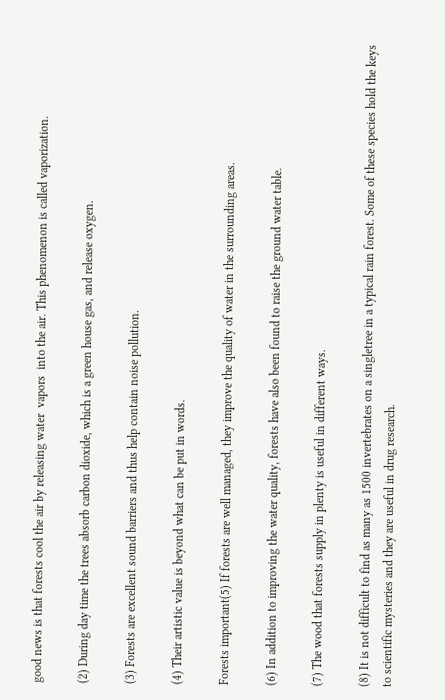good news is that forests cool the air by releasing water  vapors  into the air. This phenomenon is called vaporization.

(2) During day time the trees absorb carbon dioxide, which is a green house gas, and release oxygen.

(3) Forests are excellent sound barriers and thus help contain noise pollution.

(4) Their artistic value is beyond what can be put in words.

Forests important(5) If forests are well managed, they improve the quality of water in the surrounding areas.

(6) In addition to improving the water quality, forests have also been found to raise the ground water table.

(7) The wood that forests supply in plenty is useful in different ways.

(8) It is not difficult to find as many as 1500 invertebrates on a singletree in a typical rain forest. Some of these species hold the keys to scientific mysteries and they are useful in drug research.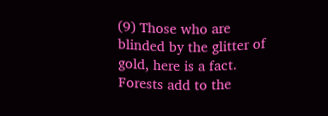(9) Those who are blinded by the glitter of gold, here is a fact. Forests add to the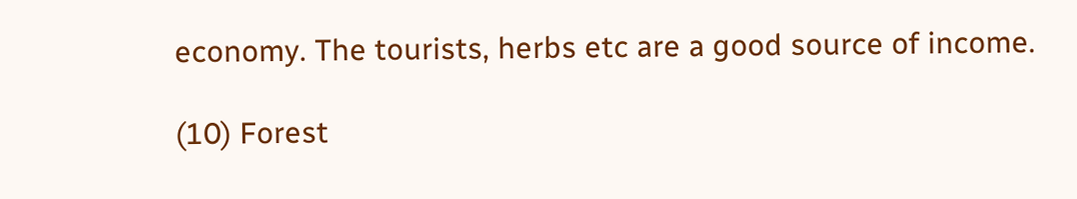economy. The tourists, herbs etc are a good source of income.

(10) Forest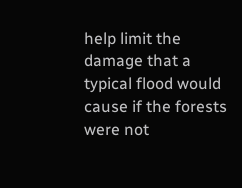help limit the damage that a typical flood would cause if the forests were not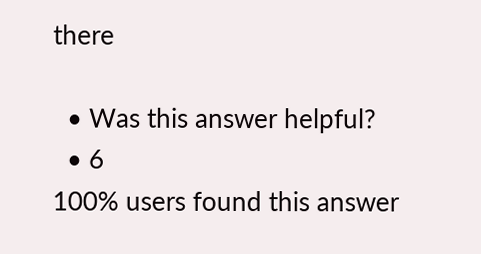there

  • Was this answer helpful?
  • 6
100% users found this answer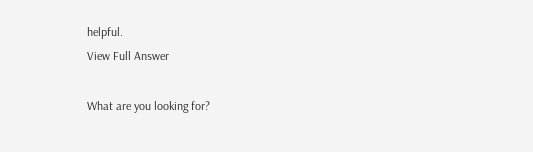helpful.
View Full Answer

What are you looking for?